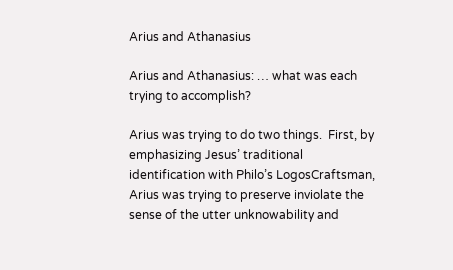Arius and Athanasius

Arius and Athanasius: … what was each trying to accomplish?

Arius was trying to do two things.  First, by emphasizing Jesus’ traditional identification with Philo’s LogosCraftsman, Arius was trying to preserve inviolate the sense of the utter unknowability and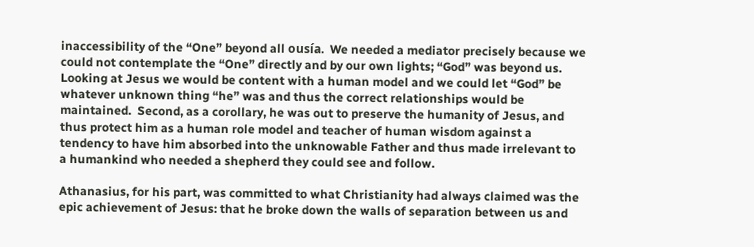inaccessibility of the “One” beyond all ousía.  We needed a mediator precisely because we could not contemplate the “One” directly and by our own lights; “God” was beyond us.  Looking at Jesus we would be content with a human model and we could let “God” be whatever unknown thing “he” was and thus the correct relationships would be maintained.  Second, as a corollary, he was out to preserve the humanity of Jesus, and thus protect him as a human role model and teacher of human wisdom against a tendency to have him absorbed into the unknowable Father and thus made irrelevant to a humankind who needed a shepherd they could see and follow.

Athanasius, for his part, was committed to what Christianity had always claimed was the epic achievement of Jesus: that he broke down the walls of separation between us and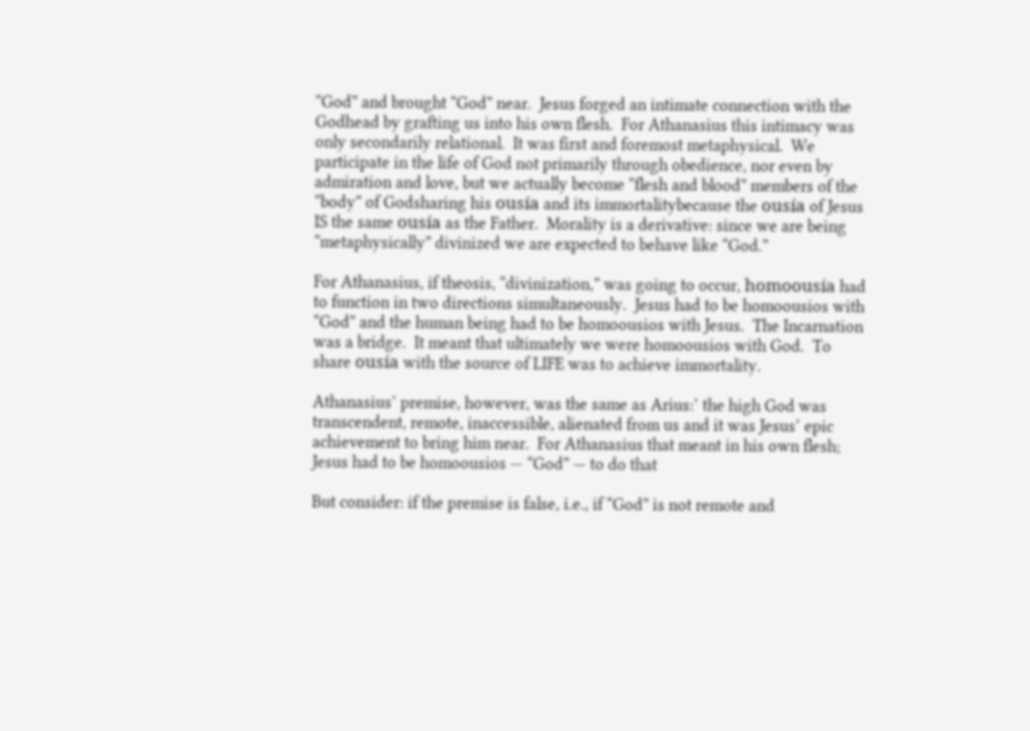“God” and brought “God” near.  Jesus forged an intimate connection with the Godhead by grafting us into his own flesh.  For Athanasius this intimacy was only secondarily relational.  It was first and foremost metaphysical.  We participate in the life of God not primarily through obedience, nor even by admiration and love, but we actually become “flesh and blood” members of the “body” of Godsharing his ousía and its immortalitybecause the ousía of Jesus IS the same ousía as the Father.  Morality is a derivative: since we are being “metaphysically” divinized we are expected to behave like “God.”

For Athanasius, if theosis, “divinization,” was going to occur, homoousía had to function in two directions simultaneously.  Jesus had to be homoousios with “God” and the human being had to be homoousios with Jesus.  The Incarnation was a bridge.  It meant that ultimately we were homoousios with God.  To share ousía with the source of LIFE was to achieve immortality.

Athanasius’ premise, however, was the same as Arius:’ the high God was transcendent, remote, inaccessible, alienated from us and it was Jesus’ epic achievement to bring him near.  For Athanasius that meant in his own flesh;  Jesus had to be homoousios — “God” — to do that

But consider: if the premise is false, i.e., if “God” is not remote and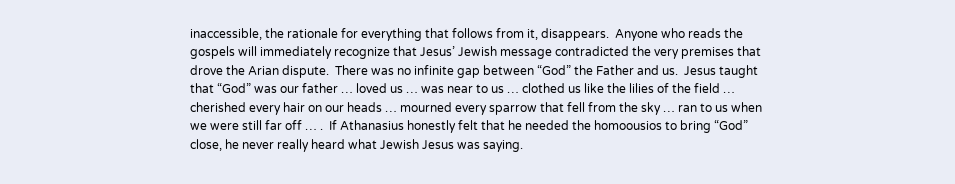inaccessible, the rationale for everything that follows from it, disappears.  Anyone who reads the gospels will immediately recognize that Jesus’ Jewish message contradicted the very premises that drove the Arian dispute.  There was no infinite gap between “God” the Father and us.  Jesus taught that “God” was our father … loved us … was near to us … clothed us like the lilies of the field … cherished every hair on our heads … mourned every sparrow that fell from the sky … ran to us when we were still far off … .  If Athanasius honestly felt that he needed the homoousios to bring “God” close, he never really heard what Jewish Jesus was saying.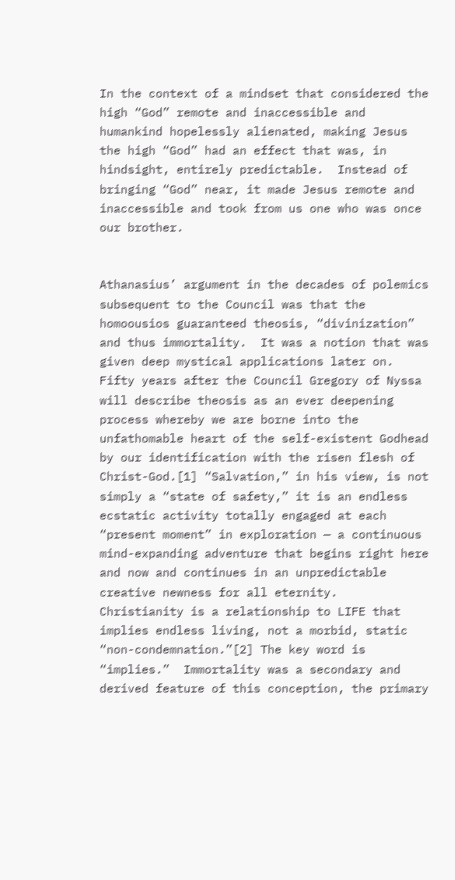In the context of a mindset that considered the high “God” remote and inaccessible and humankind hopelessly alienated, making Jesus the high “God” had an effect that was, in hindsight, entirely predictable.  Instead of bringing “God” near, it made Jesus remote and inaccessible and took from us one who was once our brother.


Athanasius’ argument in the decades of polemics subsequent to the Council was that the homoousios guaranteed theosis, “divinization” and thus immortality.  It was a notion that was given deep mystical applications later on.  Fifty years after the Council Gregory of Nyssa will describe theosis as an ever deepening process whereby we are borne into the unfathomable heart of the self-existent Godhead by our identification with the risen flesh of Christ-God.[1] “Salvation,” in his view, is not simply a “state of safety,” it is an endless ecstatic activity totally engaged at each “present moment” in exploration — a continuous mind-expanding adventure that begins right here and now and continues in an unpredictable creative newness for all eternity.  Christianity is a relationship to LIFE that implies endless living, not a morbid, static “non-condemnation.”[2] The key word is “implies.”  Immortality was a secondary and derived feature of this conception, the primary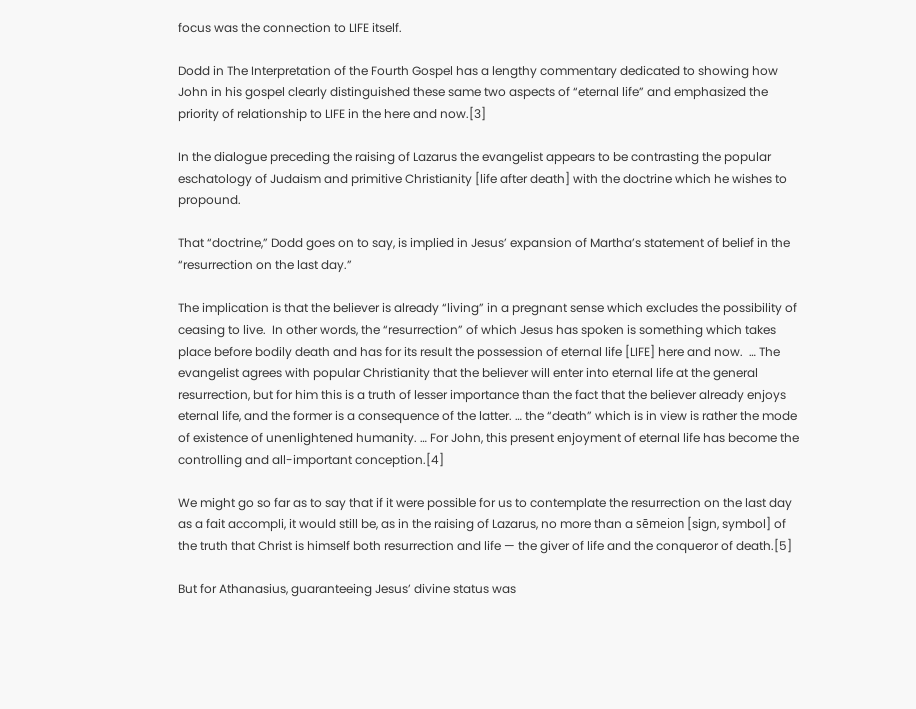focus was the connection to LIFE itself.

Dodd in The Interpretation of the Fourth Gospel has a lengthy commentary dedicated to showing how John in his gospel clearly distinguished these same two aspects of “eternal life” and emphasized the priority of relationship to LIFE in the here and now.[3]

In the dialogue preceding the raising of Lazarus the evangelist appears to be contrasting the popular eschatology of Judaism and primitive Christianity [life after death] with the doctrine which he wishes to propound.

That “doctrine,” Dodd goes on to say, is implied in Jesus’ expansion of Martha’s statement of belief in the “resurrection on the last day.”

The implication is that the believer is already “living” in a pregnant sense which excludes the possibility of ceasing to live.  In other words, the “resurrection” of which Jesus has spoken is something which takes place before bodily death and has for its result the possession of eternal life [LIFE] here and now.  … The evangelist agrees with popular Christianity that the believer will enter into eternal life at the general resurrection, but for him this is a truth of lesser importance than the fact that the believer already enjoys eternal life, and the former is a consequence of the latter. … the “death” which is in view is rather the mode of existence of unenlightened humanity. … For John, this present enjoyment of eternal life has become the controlling and all-important conception.[4]

We might go so far as to say that if it were possible for us to contemplate the resurrection on the last day as a fait accompli, it would still be, as in the raising of Lazarus, no more than a sēmeion [sign, symbol] of the truth that Christ is himself both resurrection and life — the giver of life and the conqueror of death.[5]

But for Athanasius, guaranteeing Jesus’ divine status was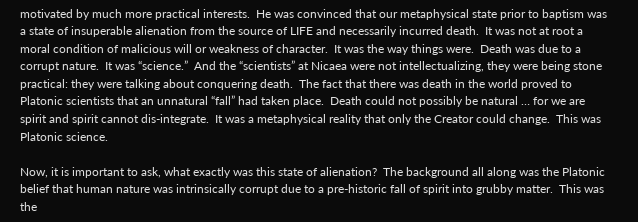motivated by much more practical interests.  He was convinced that our metaphysical state prior to baptism was a state of insuperable alienation from the source of LIFE and necessarily incurred death.  It was not at root a moral condition of malicious will or weakness of character.  It was the way things were.  Death was due to a corrupt nature.  It was “science.”  And the “scientists” at Nicaea were not intellectualizing, they were being stone practical: they were talking about conquering death.  The fact that there was death in the world proved to Platonic scientists that an unnatural “fall” had taken place.  Death could not possibly be natural … for we are spirit and spirit cannot dis-integrate.  It was a metaphysical reality that only the Creator could change.  This was Platonic science.

Now, it is important to ask, what exactly was this state of alienation?  The background all along was the Platonic belief that human nature was intrinsically corrupt due to a pre-historic fall of spirit into grubby matter.  This was the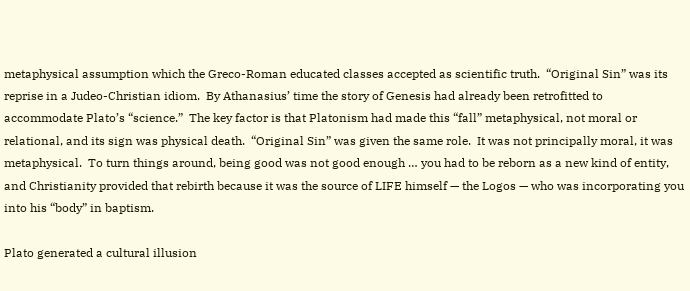metaphysical assumption which the Greco-Roman educated classes accepted as scientific truth.  “Original Sin” was its reprise in a Judeo-Christian idiom.  By Athanasius’ time the story of Genesis had already been retrofitted to accommodate Plato’s “science.”  The key factor is that Platonism had made this “fall” metaphysical, not moral or relational, and its sign was physical death.  “Original Sin” was given the same role.  It was not principally moral, it was metaphysical.  To turn things around, being good was not good enough … you had to be reborn as a new kind of entity, and Christianity provided that rebirth because it was the source of LIFE himself — the Logos — who was incorporating you into his “body” in baptism.

Plato generated a cultural illusion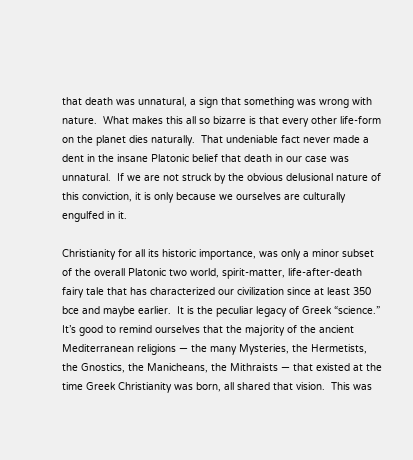that death was unnatural, a sign that something was wrong with nature.  What makes this all so bizarre is that every other life-form on the planet dies naturally.  That undeniable fact never made a dent in the insane Platonic belief that death in our case was unnatural.  If we are not struck by the obvious delusional nature of this conviction, it is only because we ourselves are culturally engulfed in it.

Christianity for all its historic importance, was only a minor subset of the overall Platonic two world, spirit-matter, life-after-death fairy tale that has characterized our civilization since at least 350 bce and maybe earlier.  It is the peculiar legacy of Greek “science.”  It’s good to remind ourselves that the majority of the ancient Mediterranean religions — the many Mysteries, the Hermetists, the Gnostics, the Manicheans, the Mithraists — that existed at the time Greek Christianity was born, all shared that vision.  This was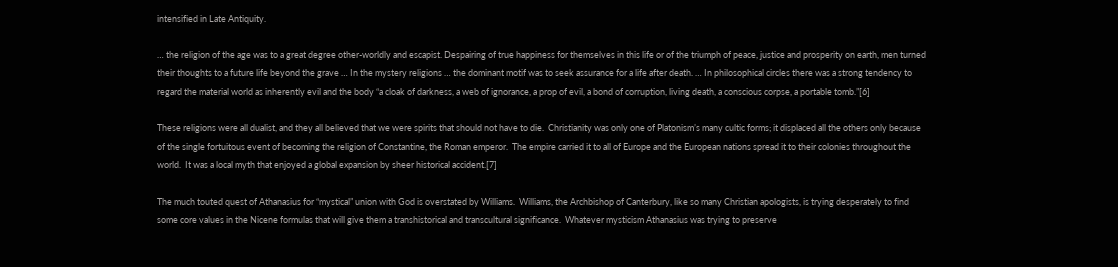intensified in Late Antiquity.

… the religion of the age was to a great degree other-worldly and escapist. Despairing of true happiness for themselves in this life or of the triumph of peace, justice and prosperity on earth, men turned their thoughts to a future life beyond the grave … In the mystery religions … the dominant motif was to seek assurance for a life after death. … In philosophical circles there was a strong tendency to regard the material world as inherently evil and the body “a cloak of darkness, a web of ignorance, a prop of evil, a bond of corruption, living death, a conscious corpse, a portable tomb.”[6]

These religions were all dualist, and they all believed that we were spirits that should not have to die.  Christianity was only one of Platonism’s many cultic forms; it displaced all the others only because of the single fortuitous event of becoming the religion of Constantine, the Roman emperor.  The empire carried it to all of Europe and the European nations spread it to their colonies throughout the world.  It was a local myth that enjoyed a global expansion by sheer historical accident.[7]

The much touted quest of Athanasius for “mystical” union with God is overstated by Williams.  Williams, the Archbishop of Canterbury, like so many Christian apologists, is trying desperately to find some core values in the Nicene formulas that will give them a transhistorical and transcultural significance.  Whatever mysticism Athanasius was trying to preserve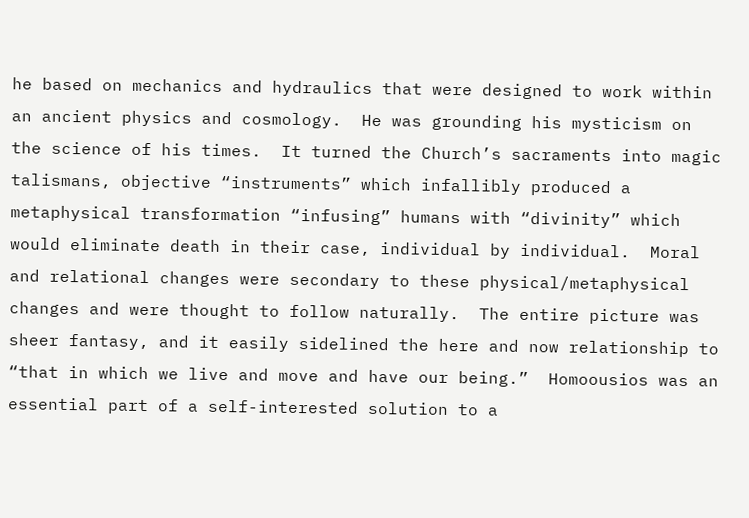he based on mechanics and hydraulics that were designed to work within an ancient physics and cosmology.  He was grounding his mysticism on the science of his times.  It turned the Church’s sacraments into magic talismans, objective “instruments” which infallibly produced a metaphysical transformation “infusing” humans with “divinity” which would eliminate death in their case, individual by individual.  Moral and relational changes were secondary to these physical/metaphysical changes and were thought to follow naturally.  The entire picture was sheer fantasy, and it easily sidelined the here and now relationship to “that in which we live and move and have our being.”  Homoousios was an essential part of a self-interested solution to a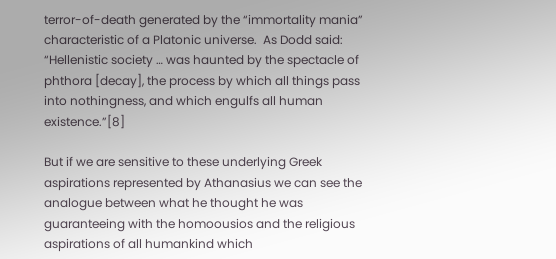terror-of-death generated by the “immortality mania” characteristic of a Platonic universe.  As Dodd said:  “Hellenistic society … was haunted by the spectacle of phthora [decay], the process by which all things pass into nothingness, and which engulfs all human existence.”[8]

But if we are sensitive to these underlying Greek aspirations represented by Athanasius we can see the analogue between what he thought he was guaranteeing with the homoousios and the religious aspirations of all humankind which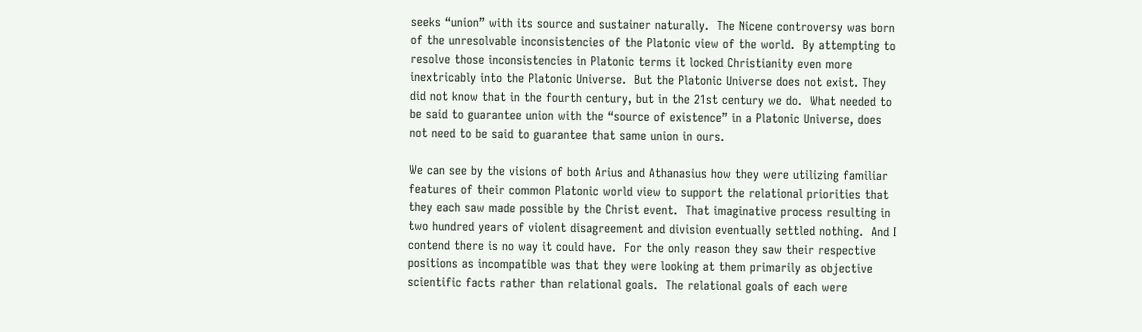seeks “union” with its source and sustainer naturally.  The Nicene controversy was born of the unresolvable inconsistencies of the Platonic view of the world.  By attempting to resolve those inconsistencies in Platonic terms it locked Christianity even more inextricably into the Platonic Universe.  But the Platonic Universe does not exist. They did not know that in the fourth century, but in the 21st century we do.  What needed to be said to guarantee union with the “source of existence” in a Platonic Universe, does not need to be said to guarantee that same union in ours.

We can see by the visions of both Arius and Athanasius how they were utilizing familiar features of their common Platonic world view to support the relational priorities that they each saw made possible by the Christ event.  That imaginative process resulting in two hundred years of violent disagreement and division eventually settled nothing.  And I contend there is no way it could have.  For the only reason they saw their respective positions as incompatible was that they were looking at them primarily as objective scientific facts rather than relational goals.  The relational goals of each were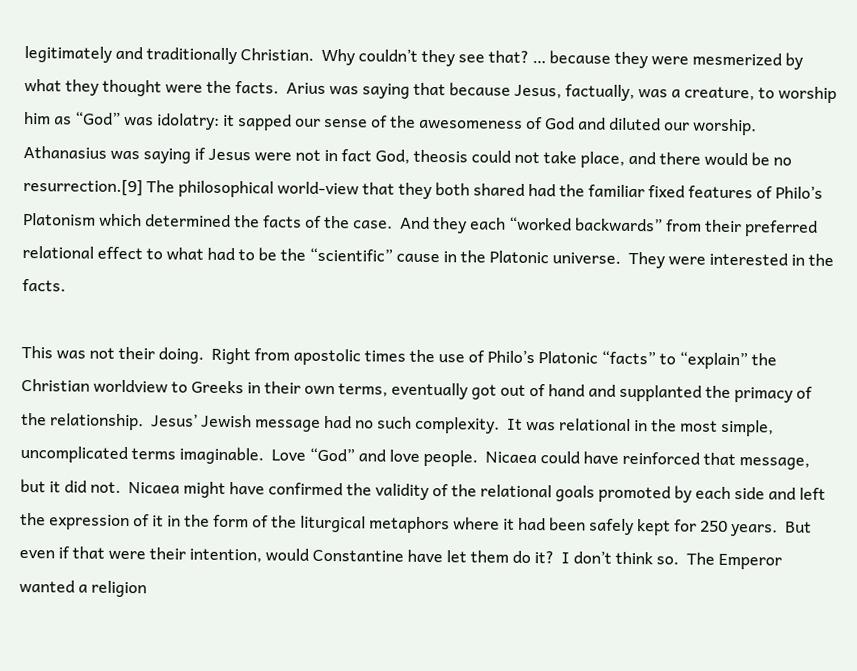legitimately and traditionally Christian.  Why couldn’t they see that? … because they were mesmerized by what they thought were the facts.  Arius was saying that because Jesus, factually, was a creature, to worship him as “God” was idolatry: it sapped our sense of the awesomeness of God and diluted our worship.  Athanasius was saying if Jesus were not in fact God, theosis could not take place, and there would be no resurrection.[9] The philosophical world-view that they both shared had the familiar fixed features of Philo’s Platonism which determined the facts of the case.  And they each “worked backwards” from their preferred relational effect to what had to be the “scientific” cause in the Platonic universe.  They were interested in the facts.

This was not their doing.  Right from apostolic times the use of Philo’s Platonic “facts” to “explain” the Christian worldview to Greeks in their own terms, eventually got out of hand and supplanted the primacy of the relationship.  Jesus’ Jewish message had no such complexity.  It was relational in the most simple, uncomplicated terms imaginable.  Love “God” and love people.  Nicaea could have reinforced that message, but it did not.  Nicaea might have confirmed the validity of the relational goals promoted by each side and left the expression of it in the form of the liturgical metaphors where it had been safely kept for 250 years.  But even if that were their intention, would Constantine have let them do it?  I don’t think so.  The Emperor wanted a religion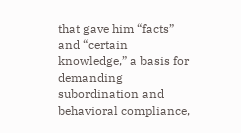that gave him “facts” and “certain knowledge,” a basis for demanding subordination and behavioral compliance,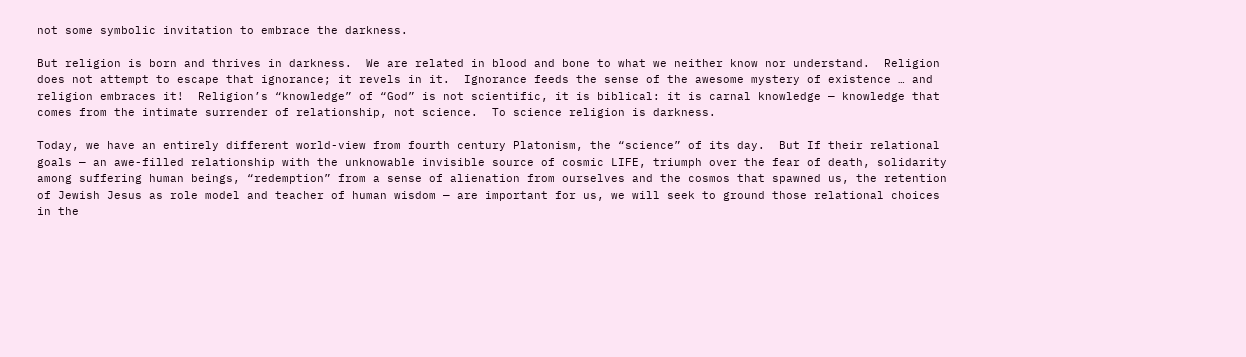not some symbolic invitation to embrace the darkness.

But religion is born and thrives in darkness.  We are related in blood and bone to what we neither know nor understand.  Religion does not attempt to escape that ignorance; it revels in it.  Ignorance feeds the sense of the awesome mystery of existence … and religion embraces it!  Religion’s “knowledge” of “God” is not scientific, it is biblical: it is carnal knowledge — knowledge that comes from the intimate surrender of relationship, not science.  To science religion is darkness.

Today, we have an entirely different world-view from fourth century Platonism, the “science” of its day.  But If their relational goals — an awe-filled relationship with the unknowable invisible source of cosmic LIFE, triumph over the fear of death, solidarity among suffering human beings, “redemption” from a sense of alienation from ourselves and the cosmos that spawned us, the retention of Jewish Jesus as role model and teacher of human wisdom — are important for us, we will seek to ground those relational choices in the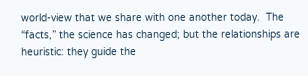world-view that we share with one another today.  The “facts,” the science has changed; but the relationships are heuristic: they guide the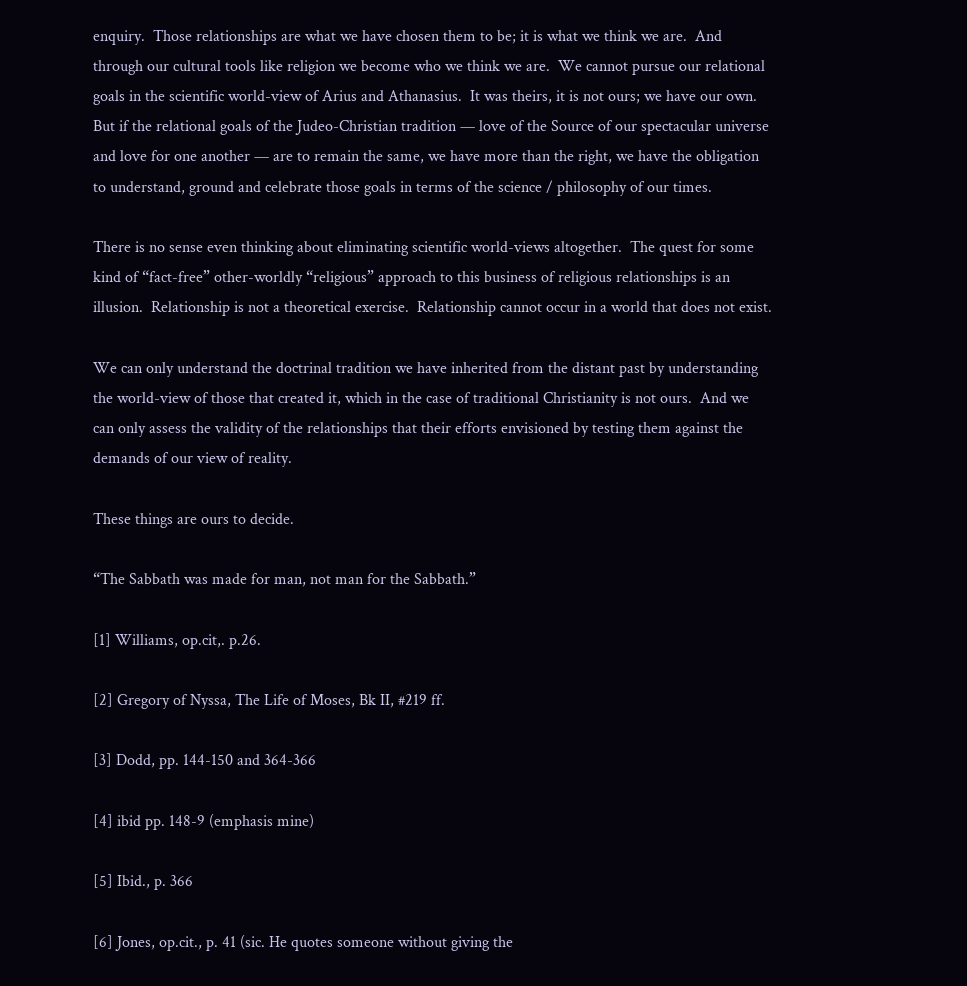enquiry.  Those relationships are what we have chosen them to be; it is what we think we are.  And through our cultural tools like religion we become who we think we are.  We cannot pursue our relational goals in the scientific world-view of Arius and Athanasius.  It was theirs, it is not ours; we have our own.  But if the relational goals of the Judeo-Christian tradition — love of the Source of our spectacular universe and love for one another — are to remain the same, we have more than the right, we have the obligation to understand, ground and celebrate those goals in terms of the science / philosophy of our times.

There is no sense even thinking about eliminating scientific world-views altogether.  The quest for some kind of “fact-free” other-worldly “religious” approach to this business of religious relationships is an illusion.  Relationship is not a theoretical exercise.  Relationship cannot occur in a world that does not exist.

We can only understand the doctrinal tradition we have inherited from the distant past by understanding the world-view of those that created it, which in the case of traditional Christianity is not ours.  And we can only assess the validity of the relationships that their efforts envisioned by testing them against the demands of our view of reality.

These things are ours to decide.

“The Sabbath was made for man, not man for the Sabbath.”

[1] Williams, op.cit,. p.26.

[2] Gregory of Nyssa, The Life of Moses, Bk II, #219 ff.

[3] Dodd, pp. 144-150 and 364-366

[4] ibid pp. 148-9 (emphasis mine)

[5] Ibid., p. 366

[6] Jones, op.cit., p. 41 (sic. He quotes someone without giving the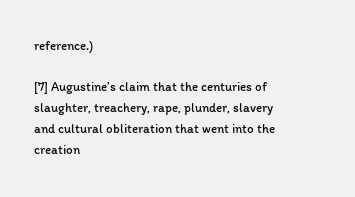reference.)

[7] Augustine’s claim that the centuries of slaughter, treachery, rape, plunder, slavery and cultural obliteration that went into the creation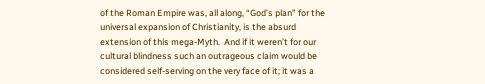of the Roman Empire was, all along, “God’s plan” for the universal expansion of Christianity, is the absurd extension of this mega-Myth.  And if it weren’t for our cultural blindness such an outrageous claim would be considered self-serving on the very face of it; it was a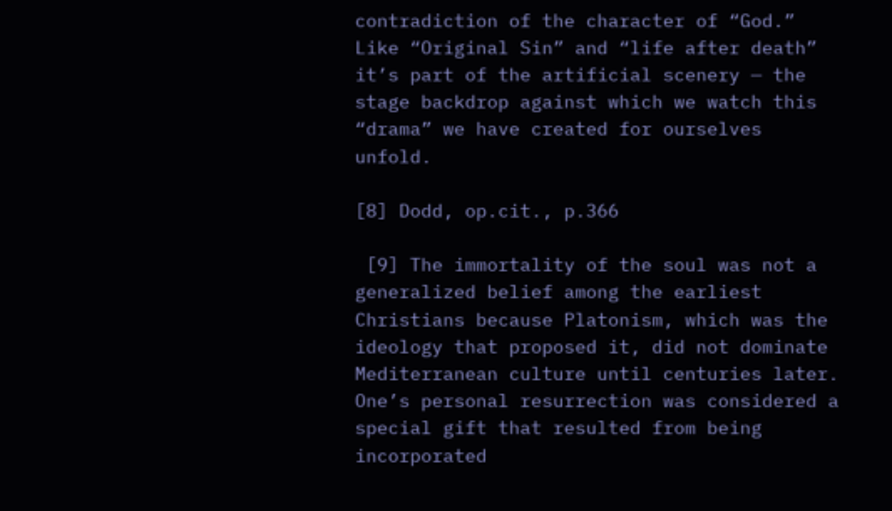contradiction of the character of “God.”  Like “Original Sin” and “life after death” it’s part of the artificial scenery — the stage backdrop against which we watch this “drama” we have created for ourselves unfold.

[8] Dodd, op.cit., p.366

 [9] The immortality of the soul was not a generalized belief among the earliest Christians because Platonism, which was the ideology that proposed it, did not dominate Mediterranean culture until centuries later.  One’s personal resurrection was considered a special gift that resulted from being incorporated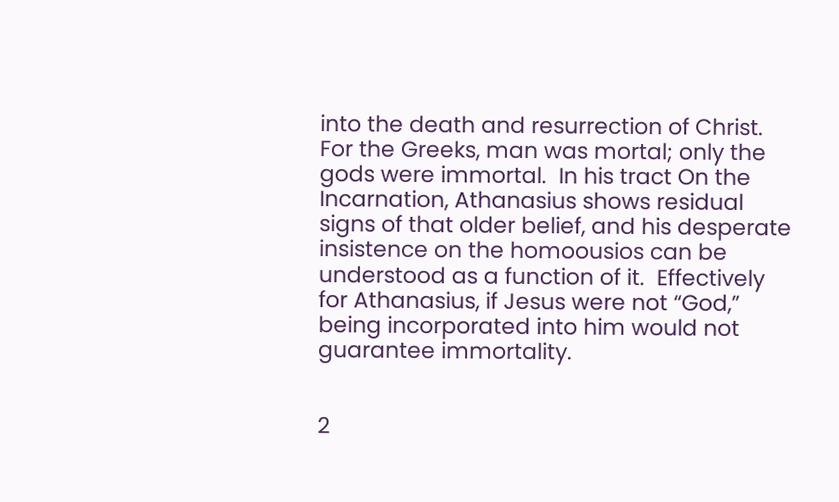into the death and resurrection of Christ.  For the Greeks, man was mortal; only the gods were immortal.  In his tract On the Incarnation, Athanasius shows residual signs of that older belief, and his desperate insistence on the homoousios can be understood as a function of it.  Effectively for Athanasius, if Jesus were not “God,” being incorporated into him would not guarantee immortality.


2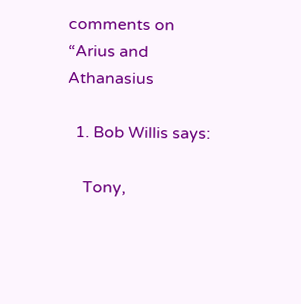comments on “Arius and Athanasius

  1. Bob Willis says:

    Tony,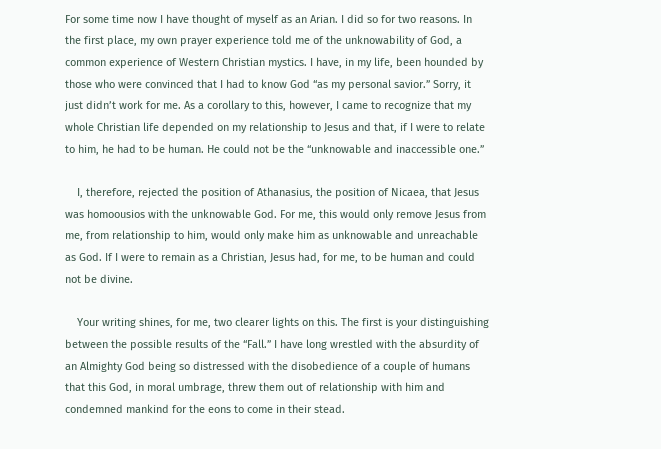For some time now I have thought of myself as an Arian. I did so for two reasons. In the first place, my own prayer experience told me of the unknowability of God, a common experience of Western Christian mystics. I have, in my life, been hounded by those who were convinced that I had to know God “as my personal savior.” Sorry, it just didn’t work for me. As a corollary to this, however, I came to recognize that my whole Christian life depended on my relationship to Jesus and that, if I were to relate to him, he had to be human. He could not be the “unknowable and inaccessible one.”

    I, therefore, rejected the position of Athanasius, the position of Nicaea, that Jesus was homoousios with the unknowable God. For me, this would only remove Jesus from me, from relationship to him, would only make him as unknowable and unreachable as God. If I were to remain as a Christian, Jesus had, for me, to be human and could not be divine.

    Your writing shines, for me, two clearer lights on this. The first is your distinguishing between the possible results of the “Fall.” I have long wrestled with the absurdity of an Almighty God being so distressed with the disobedience of a couple of humans that this God, in moral umbrage, threw them out of relationship with him and condemned mankind for the eons to come in their stead.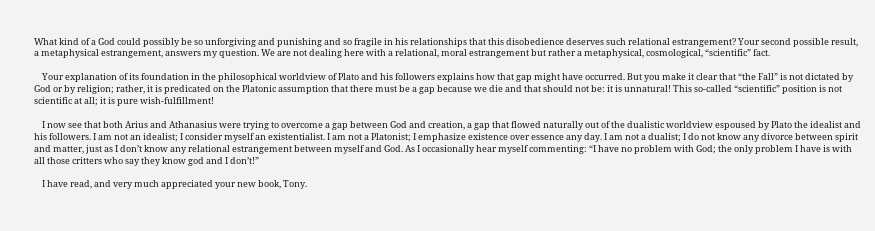What kind of a God could possibly be so unforgiving and punishing and so fragile in his relationships that this disobedience deserves such relational estrangement? Your second possible result, a metaphysical estrangement, answers my question. We are not dealing here with a relational, moral estrangement but rather a metaphysical, cosmological, “scientific” fact.

    Your explanation of its foundation in the philosophical worldview of Plato and his followers explains how that gap might have occurred. But you make it clear that “the Fall” is not dictated by God or by religion; rather, it is predicated on the Platonic assumption that there must be a gap because we die and that should not be: it is unnatural! This so-called “scientific” position is not scientific at all; it is pure wish-fulfillment!

    I now see that both Arius and Athanasius were trying to overcome a gap between God and creation, a gap that flowed naturally out of the dualistic worldview espoused by Plato the idealist and his followers. I am not an idealist; I consider myself an existentialist. I am not a Platonist; I emphasize existence over essence any day. I am not a dualist; I do not know any divorce between spirit and matter, just as I don’t know any relational estrangement between myself and God. As I occasionally hear myself commenting: “I have no problem with God; the only problem I have is with all those critters who say they know god and I don’t!”

    I have read, and very much appreciated your new book, Tony.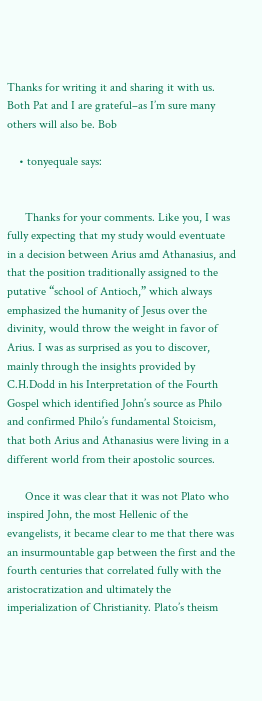Thanks for writing it and sharing it with us. Both Pat and I are grateful–as I’m sure many others will also be. Bob

    • tonyequale says:


      Thanks for your comments. Like you, I was fully expecting that my study would eventuate in a decision between Arius amd Athanasius, and that the position traditionally assigned to the putative “school of Antioch,” which always emphasized the humanity of Jesus over the divinity, would throw the weight in favor of Arius. I was as surprised as you to discover, mainly through the insights provided by C.H.Dodd in his Interpretation of the Fourth Gospel which identified John’s source as Philo and confirmed Philo’s fundamental Stoicism, that both Arius and Athanasius were living in a different world from their apostolic sources.

      Once it was clear that it was not Plato who inspired John, the most Hellenic of the evangelists, it became clear to me that there was an insurmountable gap between the first and the fourth centuries that correlated fully with the aristocratization and ultimately the imperialization of Christianity. Plato’s theism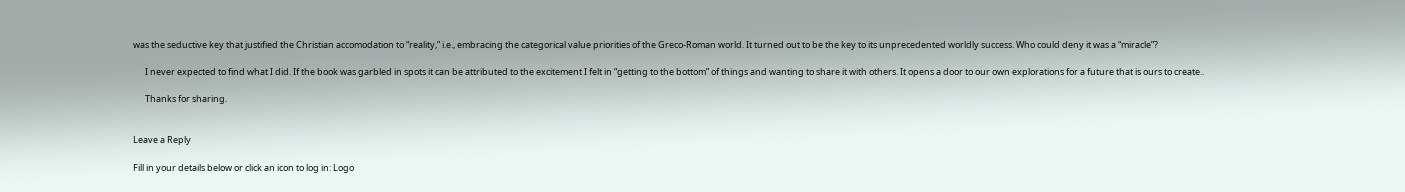was the seductive key that justified the Christian accomodation to “reality,” i.e., embracing the categorical value priorities of the Greco-Roman world. It turned out to be the key to its unprecedented worldly success. Who could deny it was a “miracle”?

      I never expected to find what I did. If the book was garbled in spots it can be attributed to the excitement I felt in “getting to the bottom” of things and wanting to share it with others. It opens a door to our own explorations for a future that is ours to create..

      Thanks for sharing.


Leave a Reply

Fill in your details below or click an icon to log in: Logo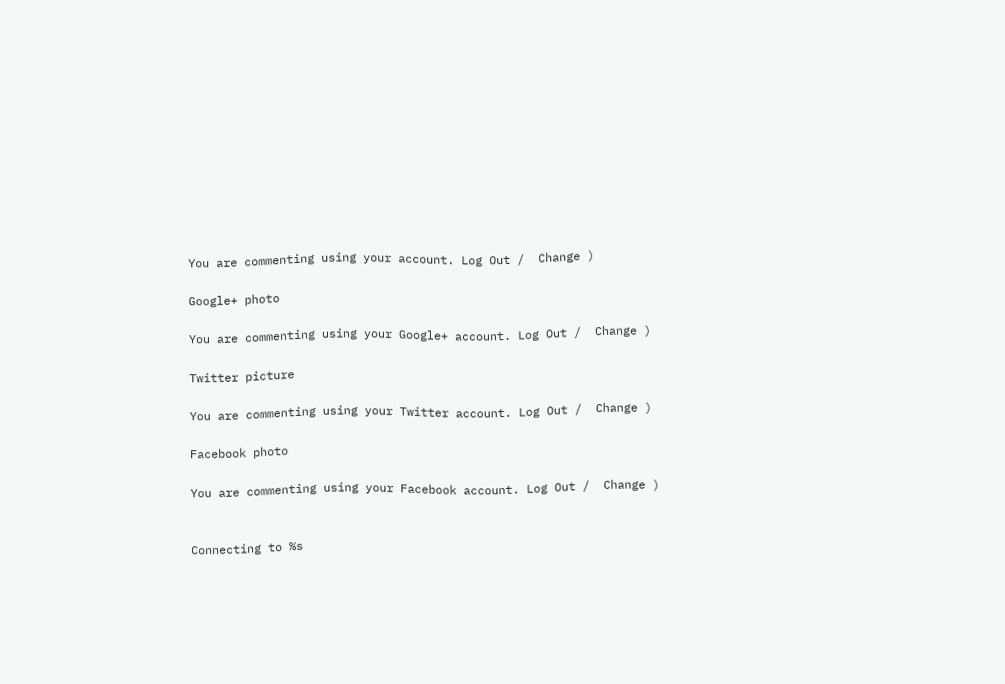You are commenting using your account. Log Out /  Change )

Google+ photo

You are commenting using your Google+ account. Log Out /  Change )

Twitter picture

You are commenting using your Twitter account. Log Out /  Change )

Facebook photo

You are commenting using your Facebook account. Log Out /  Change )


Connecting to %s